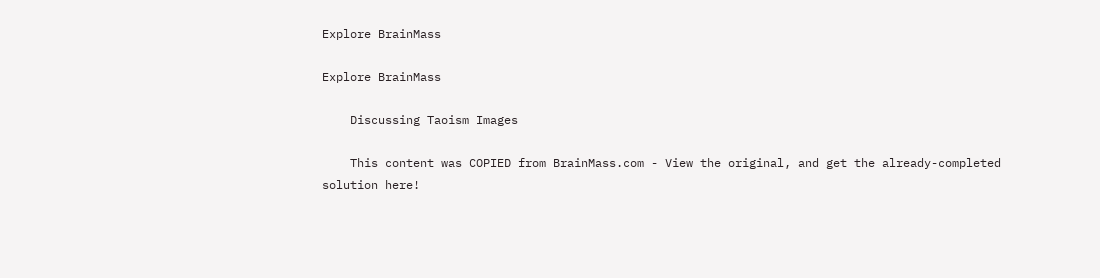Explore BrainMass

Explore BrainMass

    Discussing Taoism Images

    This content was COPIED from BrainMass.com - View the original, and get the already-completed solution here!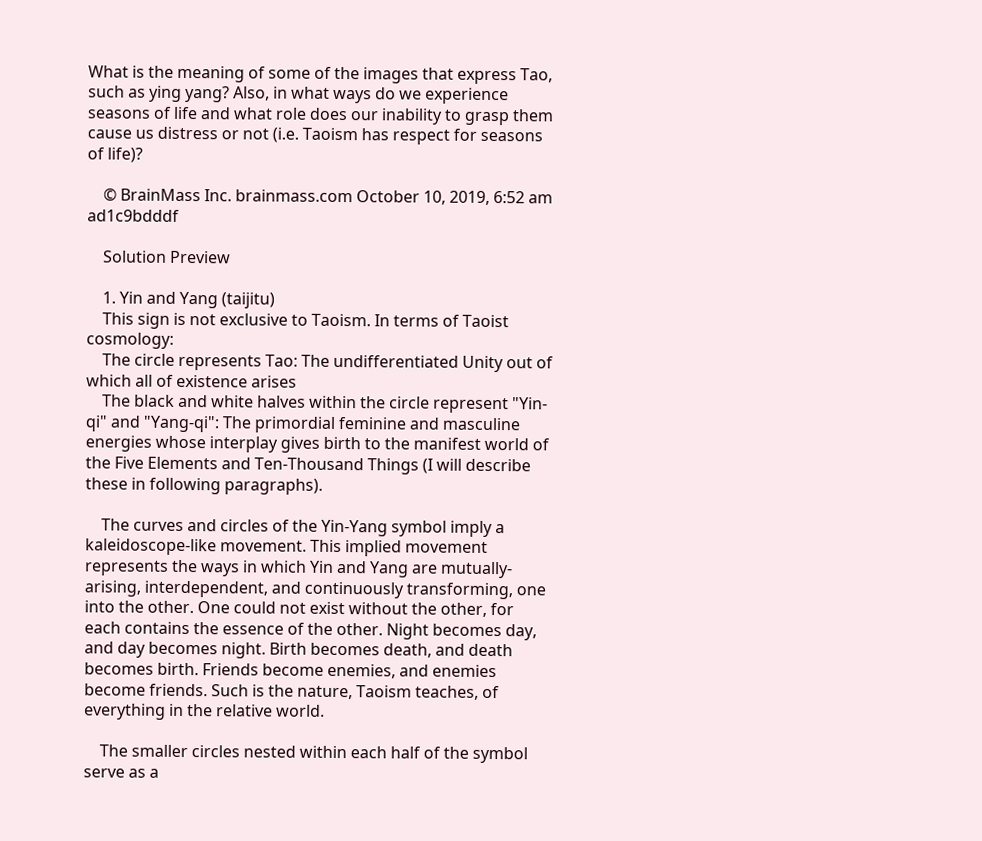What is the meaning of some of the images that express Tao, such as ying yang? Also, in what ways do we experience seasons of life and what role does our inability to grasp them cause us distress or not (i.e. Taoism has respect for seasons of life)?

    © BrainMass Inc. brainmass.com October 10, 2019, 6:52 am ad1c9bdddf

    Solution Preview

    1. Yin and Yang (taijitu)
    This sign is not exclusive to Taoism. In terms of Taoist cosmology:
    The circle represents Tao: The undifferentiated Unity out of which all of existence arises
    The black and white halves within the circle represent "Yin-qi" and "Yang-qi": The primordial feminine and masculine energies whose interplay gives birth to the manifest world of the Five Elements and Ten-Thousand Things (I will describe these in following paragraphs).

    The curves and circles of the Yin-Yang symbol imply a kaleidoscope-like movement. This implied movement represents the ways in which Yin and Yang are mutually-arising, interdependent, and continuously transforming, one into the other. One could not exist without the other, for each contains the essence of the other. Night becomes day, and day becomes night. Birth becomes death, and death becomes birth. Friends become enemies, and enemies become friends. Such is the nature, Taoism teaches, of everything in the relative world.

    The smaller circles nested within each half of the symbol serve as a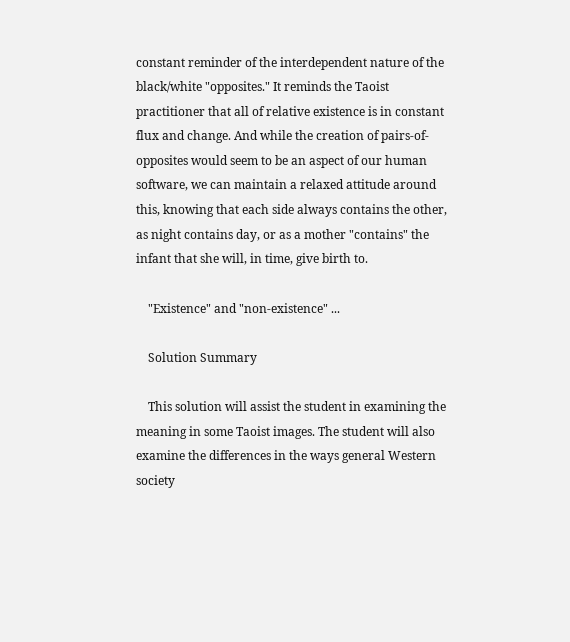constant reminder of the interdependent nature of the black/white "opposites." It reminds the Taoist practitioner that all of relative existence is in constant flux and change. And while the creation of pairs-of-opposites would seem to be an aspect of our human software, we can maintain a relaxed attitude around this, knowing that each side always contains the other, as night contains day, or as a mother "contains" the infant that she will, in time, give birth to.

    "Existence" and "non-existence" ...

    Solution Summary

    This solution will assist the student in examining the meaning in some Taoist images. The student will also examine the differences in the ways general Western society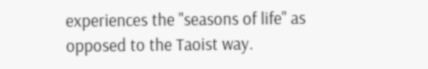experiences the "seasons of life" as opposed to the Taoist way.